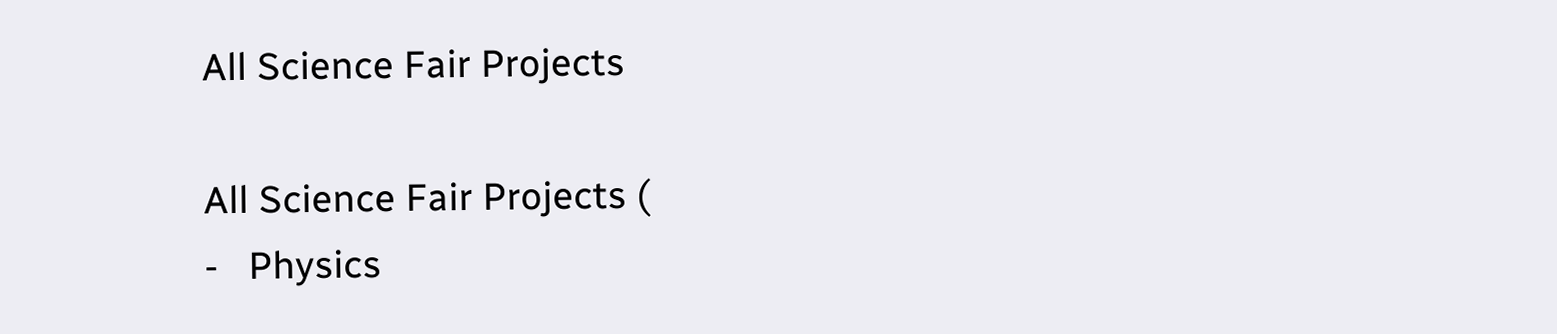All Science Fair Projects

All Science Fair Projects (
-   Physics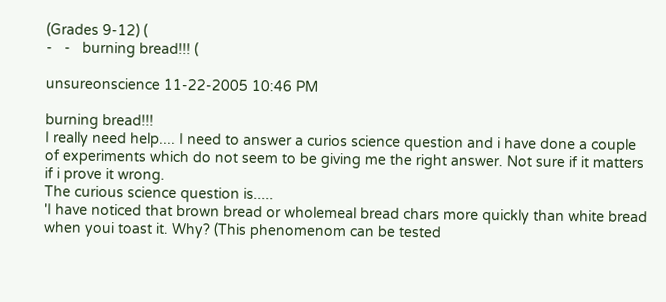(Grades 9-12) (
-   -   burning bread!!! (

unsureonscience 11-22-2005 10:46 PM

burning bread!!!
I really need help.... I need to answer a curios science question and i have done a couple of experiments which do not seem to be giving me the right answer. Not sure if it matters if i prove it wrong.
The curious science question is.....
'I have noticed that brown bread or wholemeal bread chars more quickly than white bread when youi toast it. Why? (This phenomenom can be tested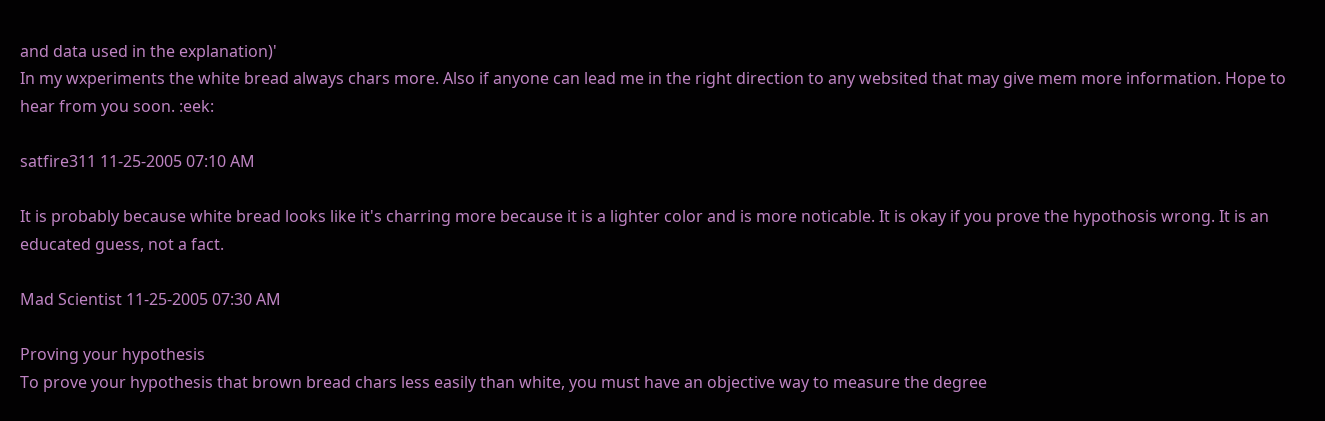and data used in the explanation)'
In my wxperiments the white bread always chars more. Also if anyone can lead me in the right direction to any websited that may give mem more information. Hope to hear from you soon. :eek:

satfire311 11-25-2005 07:10 AM

It is probably because white bread looks like it's charring more because it is a lighter color and is more noticable. It is okay if you prove the hypothosis wrong. It is an educated guess, not a fact.

Mad Scientist 11-25-2005 07:30 AM

Proving your hypothesis
To prove your hypothesis that brown bread chars less easily than white, you must have an objective way to measure the degree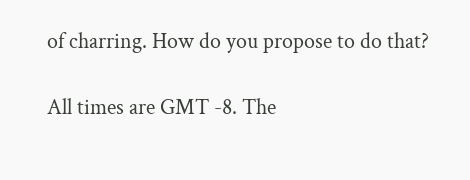of charring. How do you propose to do that?

All times are GMT -8. The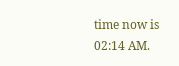time now is 02:14 AM.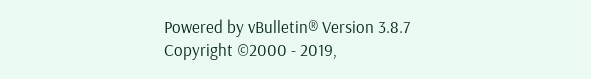Powered by vBulletin® Version 3.8.7
Copyright ©2000 - 2019,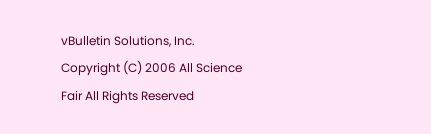vBulletin Solutions, Inc.
Copyright (C) 2006 All Science Fair All Rights Reserved